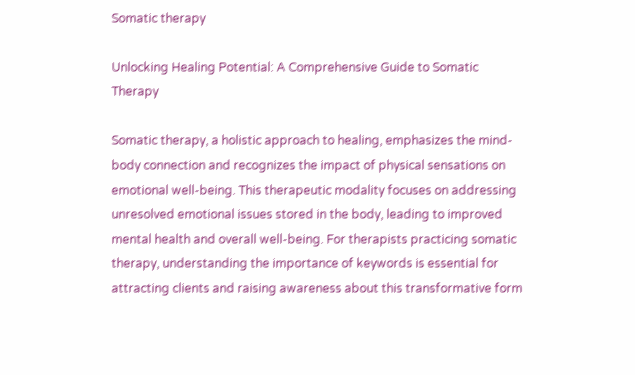Somatic therapy

Unlocking Healing Potential: A Comprehensive Guide to Somatic Therapy

Somatic therapy, a holistic approach to healing, emphasizes the mind-body connection and recognizes the impact of physical sensations on emotional well-being. This therapeutic modality focuses on addressing unresolved emotional issues stored in the body, leading to improved mental health and overall well-being. For therapists practicing somatic therapy, understanding the importance of keywords is essential for attracting clients and raising awareness about this transformative form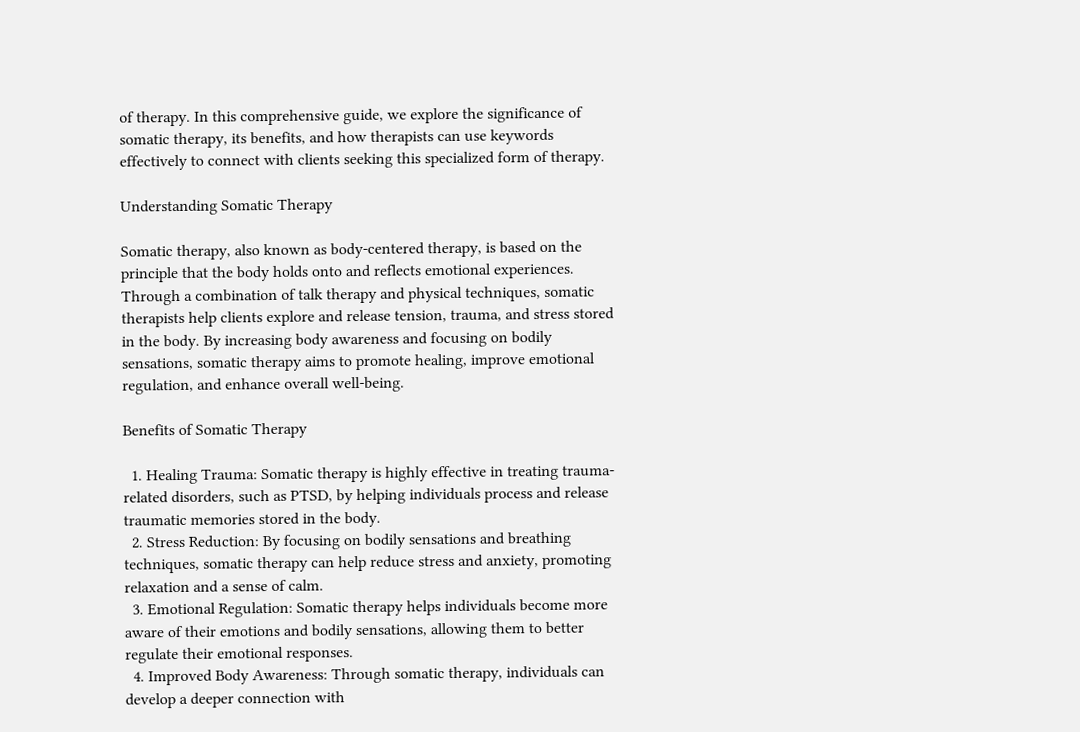of therapy. In this comprehensive guide, we explore the significance of somatic therapy, its benefits, and how therapists can use keywords effectively to connect with clients seeking this specialized form of therapy.

Understanding Somatic Therapy

Somatic therapy, also known as body-centered therapy, is based on the principle that the body holds onto and reflects emotional experiences. Through a combination of talk therapy and physical techniques, somatic therapists help clients explore and release tension, trauma, and stress stored in the body. By increasing body awareness and focusing on bodily sensations, somatic therapy aims to promote healing, improve emotional regulation, and enhance overall well-being.

Benefits of Somatic Therapy

  1. Healing Trauma: Somatic therapy is highly effective in treating trauma-related disorders, such as PTSD, by helping individuals process and release traumatic memories stored in the body.
  2. Stress Reduction: By focusing on bodily sensations and breathing techniques, somatic therapy can help reduce stress and anxiety, promoting relaxation and a sense of calm.
  3. Emotional Regulation: Somatic therapy helps individuals become more aware of their emotions and bodily sensations, allowing them to better regulate their emotional responses.
  4. Improved Body Awareness: Through somatic therapy, individuals can develop a deeper connection with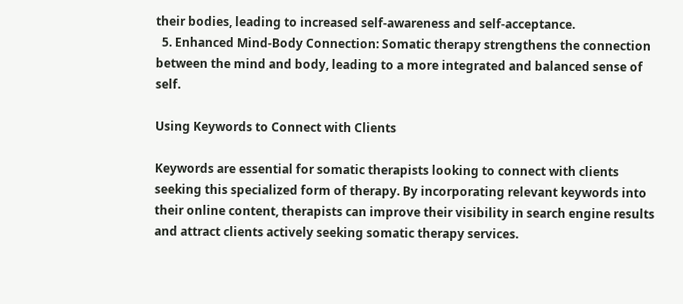their bodies, leading to increased self-awareness and self-acceptance.
  5. Enhanced Mind-Body Connection: Somatic therapy strengthens the connection between the mind and body, leading to a more integrated and balanced sense of self.

Using Keywords to Connect with Clients

Keywords are essential for somatic therapists looking to connect with clients seeking this specialized form of therapy. By incorporating relevant keywords into their online content, therapists can improve their visibility in search engine results and attract clients actively seeking somatic therapy services.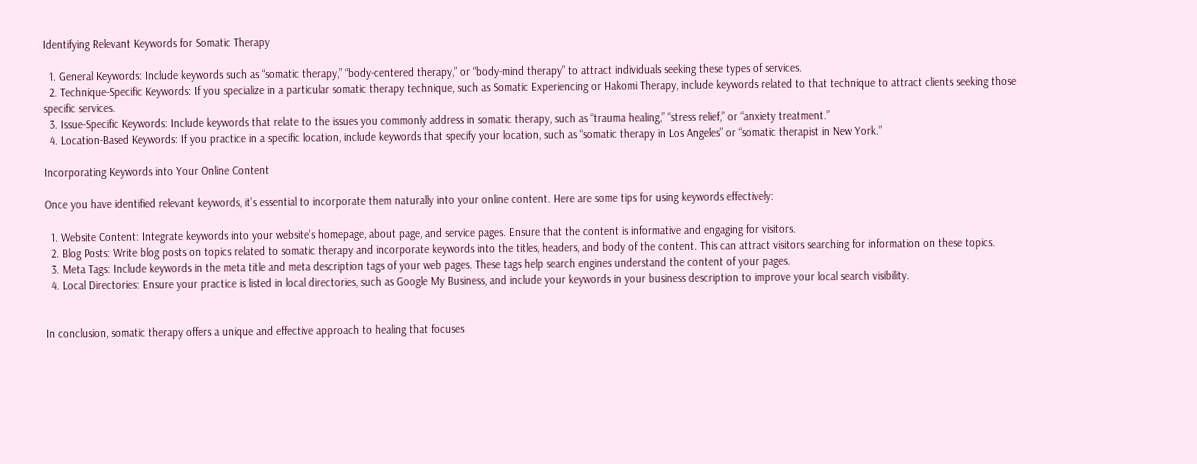Identifying Relevant Keywords for Somatic Therapy

  1. General Keywords: Include keywords such as “somatic therapy,” “body-centered therapy,” or “body-mind therapy” to attract individuals seeking these types of services.
  2. Technique-Specific Keywords: If you specialize in a particular somatic therapy technique, such as Somatic Experiencing or Hakomi Therapy, include keywords related to that technique to attract clients seeking those specific services.
  3. Issue-Specific Keywords: Include keywords that relate to the issues you commonly address in somatic therapy, such as “trauma healing,” “stress relief,” or “anxiety treatment.”
  4. Location-Based Keywords: If you practice in a specific location, include keywords that specify your location, such as “somatic therapy in Los Angeles” or “somatic therapist in New York.”

Incorporating Keywords into Your Online Content

Once you have identified relevant keywords, it’s essential to incorporate them naturally into your online content. Here are some tips for using keywords effectively:

  1. Website Content: Integrate keywords into your website’s homepage, about page, and service pages. Ensure that the content is informative and engaging for visitors.
  2. Blog Posts: Write blog posts on topics related to somatic therapy and incorporate keywords into the titles, headers, and body of the content. This can attract visitors searching for information on these topics.
  3. Meta Tags: Include keywords in the meta title and meta description tags of your web pages. These tags help search engines understand the content of your pages.
  4. Local Directories: Ensure your practice is listed in local directories, such as Google My Business, and include your keywords in your business description to improve your local search visibility.


In conclusion, somatic therapy offers a unique and effective approach to healing that focuses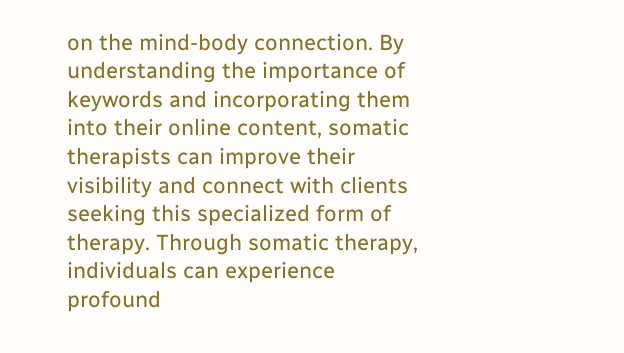on the mind-body connection. By understanding the importance of keywords and incorporating them into their online content, somatic therapists can improve their visibility and connect with clients seeking this specialized form of therapy. Through somatic therapy, individuals can experience profound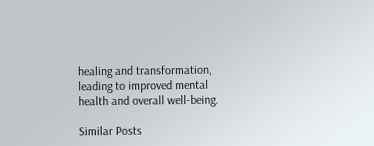healing and transformation, leading to improved mental health and overall well-being.

Similar Posts